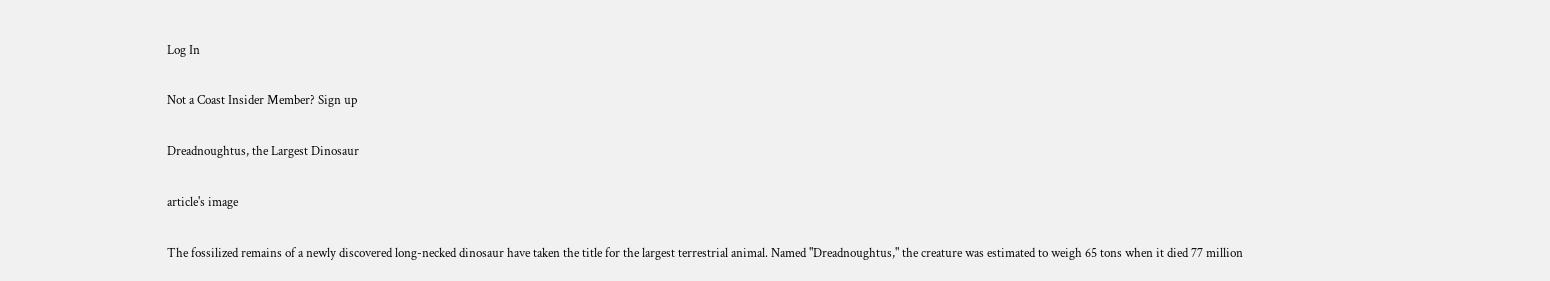Log In

Not a Coast Insider Member? Sign up

Dreadnoughtus, the Largest Dinosaur

article's image

The fossilized remains of a newly discovered long-necked dinosaur have taken the title for the largest terrestrial animal. Named "Dreadnoughtus," the creature was estimated to weigh 65 tons when it died 77 million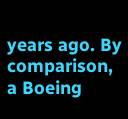years ago. By comparison, a Boeing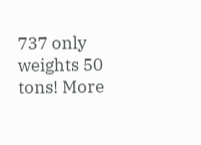737 only weights 50 tons! More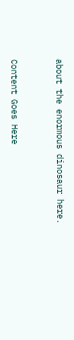about the enormous dinosaur here.


Content Goes Here